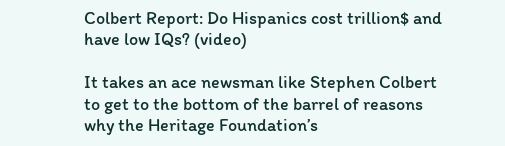Colbert Report: Do Hispanics cost trillion$ and have low IQs? (video)

It takes an ace newsman like Stephen Colbert to get to the bottom of the barrel of reasons why the Heritage Foundation’s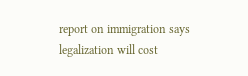report on immigration says legalization will cost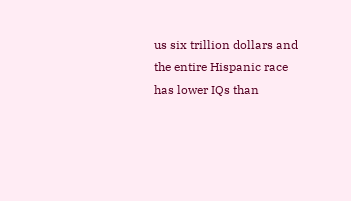us six trillion dollars and the entire Hispanic race has lower IQs than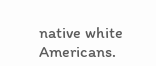native white Americans.